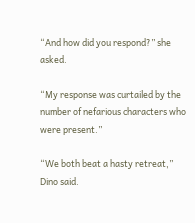“And how did you respond?” she asked.

“My response was curtailed by the number of nefarious characters who were present.”

“We both beat a hasty retreat,” Dino said.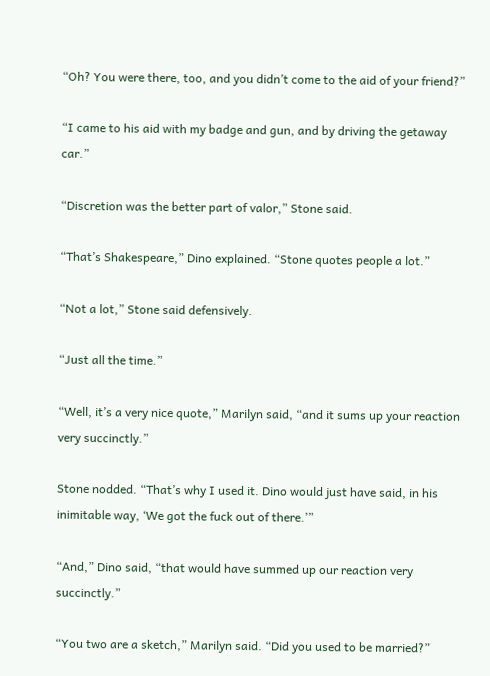“Oh? You were there, too, and you didn’t come to the aid of your friend?”

“I came to his aid with my badge and gun, and by driving the getaway car.”

“Discretion was the better part of valor,” Stone said.

“That’s Shakespeare,” Dino explained. “Stone quotes people a lot.”

“Not a lot,” Stone said defensively.

“Just all the time.”

“Well, it’s a very nice quote,” Marilyn said, “and it sums up your reaction very succinctly.”

Stone nodded. “That’s why I used it. Dino would just have said, in his inimitable way, ‘We got the fuck out of there.’”

“And,” Dino said, “that would have summed up our reaction very succinctly.”

“You two are a sketch,” Marilyn said. “Did you used to be married?”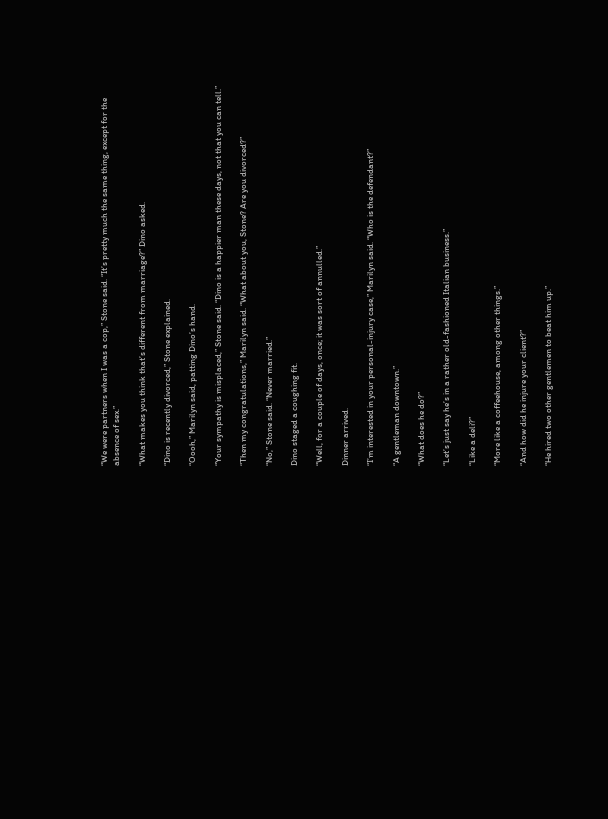“We were partners when I was a cop,” Stone said. “It’s pretty much the same thing, except for the absence of sex.”

“What makes you think that’s different from marriage?” Dino asked.

“Dino is recently divorced,” Stone explained.

“Oooh,” Marilyn said, patting Dino’s hand.

“Your sympathy is misplaced,” Stone said. “Dino is a happier man these days, not that you can tell.”

“Then my congratulations,” Marilyn said. “What about you, Stone? Are you divorced?”

“No,” Stone said. “Never married.”

Dino staged a coughing fit.

“Well, for a couple of days, once; it was sort of annulled.”

Dinner arrived.

“I’m interested in your personal-injury case,” Marilyn said. “Who is the defendant?”

“A gentleman downtown.”

“What does he do?”

“Let’s just say he’s in a rather old-fashioned Italian business.”

“Like a deli?”

“More like a coffeehouse, among other things.”

“And how did he injure your client?”

“He hired two other gentlemen to beat him up.”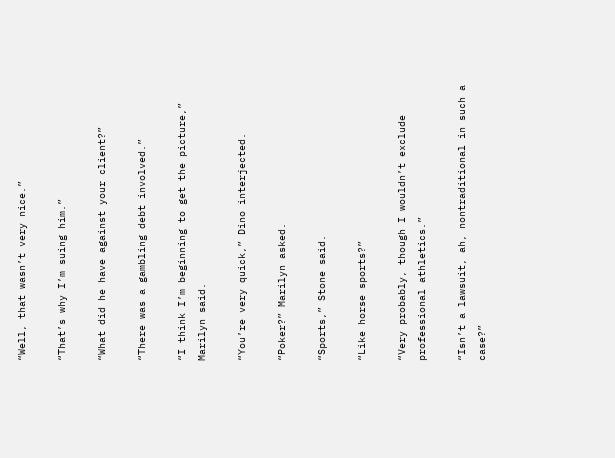“Well, that wasn’t very nice.”

“That’s why I’m suing him.”

“What did he have against your client?”

“There was a gambling debt involved.”

“I think I’m beginning to get the picture,” Marilyn said.

“You’re very quick,” Dino interjected.

“Poker?” Marilyn asked.

“Sports,” Stone said.

“Like horse sports?”

“Very probably, though I wouldn’t exclude professional athletics.”

“Isn’t a lawsuit, ah, nontraditional in such a case?”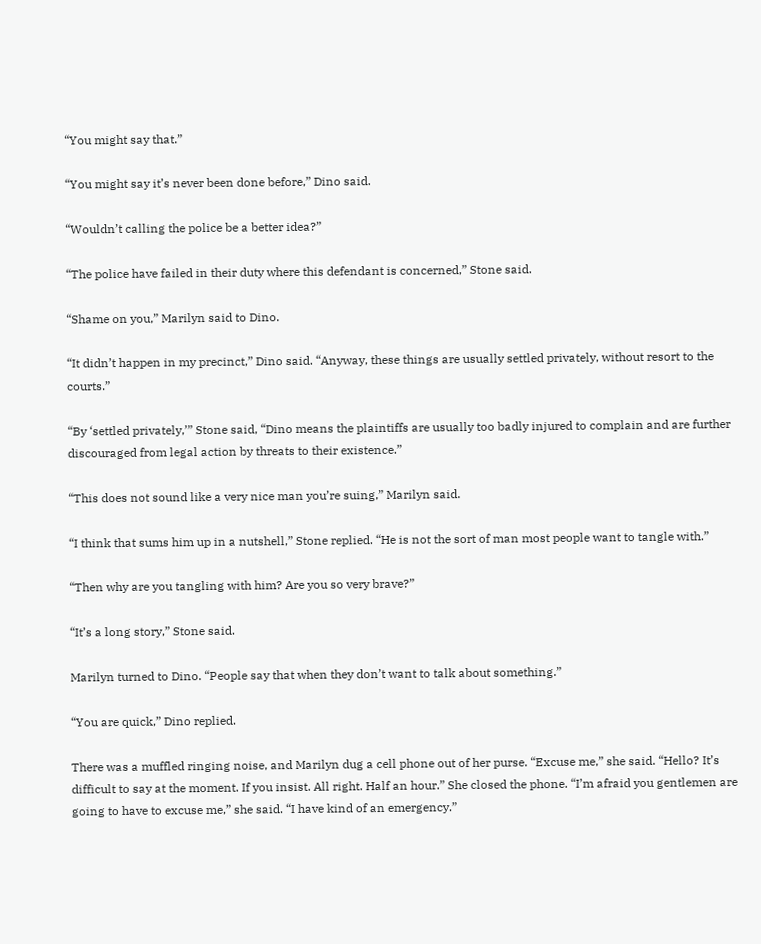“You might say that.”

“You might say it’s never been done before,” Dino said.

“Wouldn’t calling the police be a better idea?”

“The police have failed in their duty where this defendant is concerned,” Stone said.

“Shame on you,” Marilyn said to Dino.

“It didn’t happen in my precinct,” Dino said. “Anyway, these things are usually settled privately, without resort to the courts.”

“By ‘settled privately,’” Stone said, “Dino means the plaintiffs are usually too badly injured to complain and are further discouraged from legal action by threats to their existence.”

“This does not sound like a very nice man you’re suing,” Marilyn said.

“I think that sums him up in a nutshell,” Stone replied. “He is not the sort of man most people want to tangle with.”

“Then why are you tangling with him? Are you so very brave?”

“It’s a long story,” Stone said.

Marilyn turned to Dino. “People say that when they don’t want to talk about something.”

“You are quick,” Dino replied.

There was a muffled ringing noise, and Marilyn dug a cell phone out of her purse. “Excuse me,” she said. “Hello? It’s difficult to say at the moment. If you insist. All right. Half an hour.” She closed the phone. “I’m afraid you gentlemen are going to have to excuse me,” she said. “I have kind of an emergency.”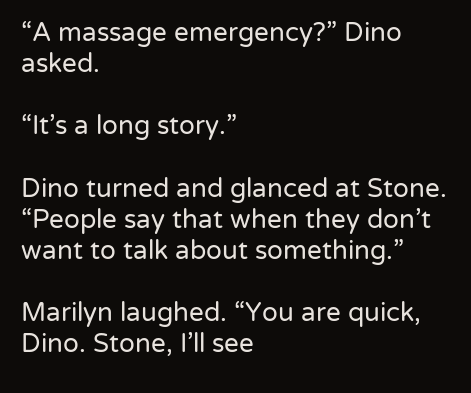“A massage emergency?” Dino asked.

“It’s a long story.”

Dino turned and glanced at Stone. “People say that when they don’t want to talk about something.”

Marilyn laughed. “You are quick, Dino. Stone, I’ll see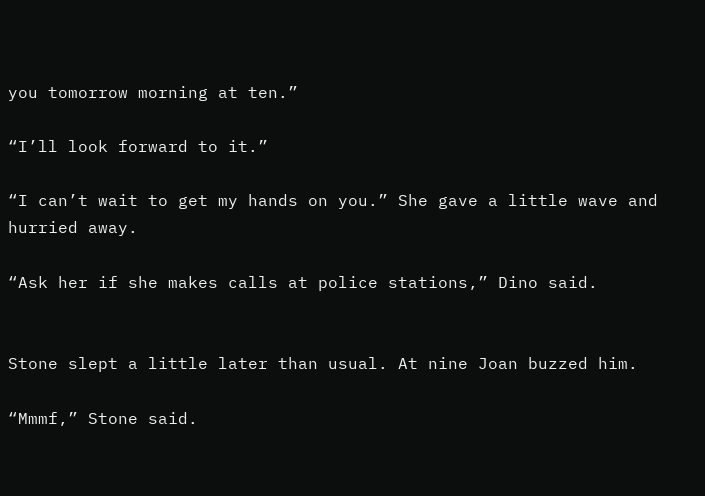you tomorrow morning at ten.”

“I’ll look forward to it.”

“I can’t wait to get my hands on you.” She gave a little wave and hurried away.

“Ask her if she makes calls at police stations,” Dino said.


Stone slept a little later than usual. At nine Joan buzzed him.

“Mmmf,” Stone said.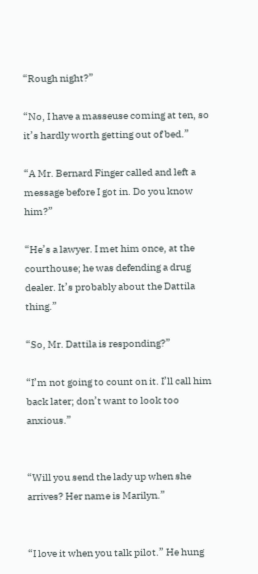“Rough night?”

“No, I have a masseuse coming at ten, so it’s hardly worth getting out of bed.”

“A Mr. Bernard Finger called and left a message before I got in. Do you know him?”

“He’s a lawyer. I met him once, at the courthouse; he was defending a drug dealer. It’s probably about the Dattila thing.”

“So, Mr. Dattila is responding?”

“I’m not going to count on it. I’ll call him back later; don’t want to look too anxious.”


“Will you send the lady up when she arrives? Her name is Marilyn.”


“I love it when you talk pilot.” He hung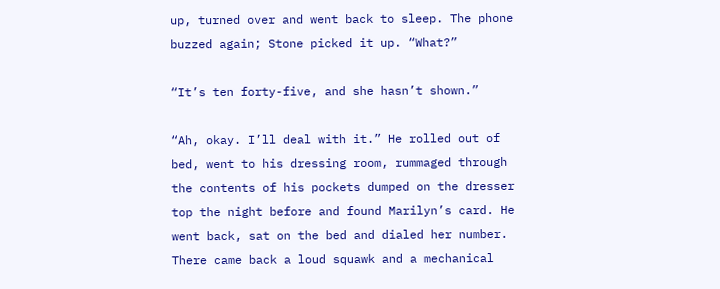up, turned over and went back to sleep. The phone buzzed again; Stone picked it up. “What?”

“It’s ten forty-five, and she hasn’t shown.”

“Ah, okay. I’ll deal with it.” He rolled out of bed, went to his dressing room, rummaged through the contents of his pockets dumped on the dresser top the night before and found Marilyn’s card. He went back, sat on the bed and dialed her number. There came back a loud squawk and a mechanical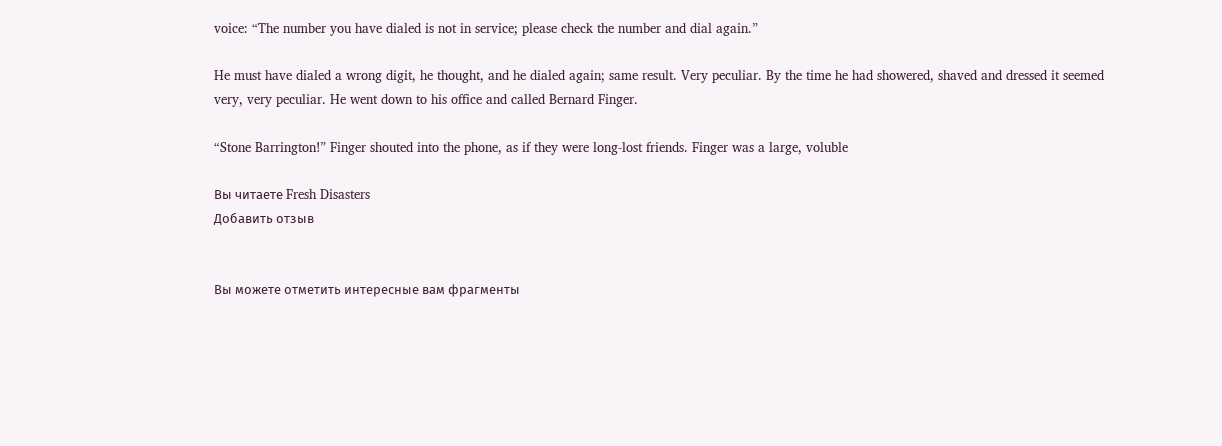voice: “The number you have dialed is not in service; please check the number and dial again.”

He must have dialed a wrong digit, he thought, and he dialed again; same result. Very peculiar. By the time he had showered, shaved and dressed it seemed very, very peculiar. He went down to his office and called Bernard Finger.

“Stone Barrington!” Finger shouted into the phone, as if they were long-lost friends. Finger was a large, voluble

Вы читаете Fresh Disasters
Добавить отзыв


Вы можете отметить интересные вам фрагменты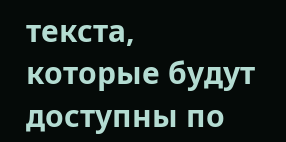текста, которые будут доступны по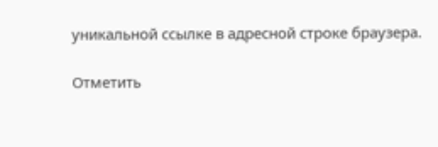уникальной ссылке в адресной строке браузера.

Отметить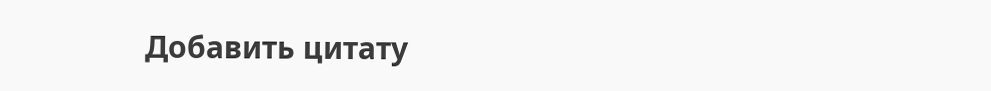Добавить цитату